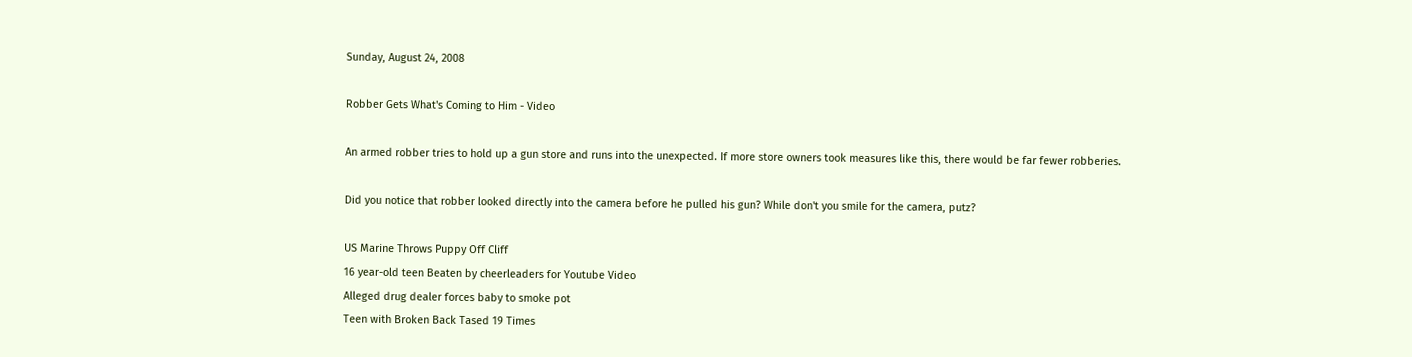Sunday, August 24, 2008

Robber Gets What's Coming to Him - Video

An armed robber tries to hold up a gun store and runs into the unexpected. If more store owners took measures like this, there would be far fewer robberies.

Did you notice that robber looked directly into the camera before he pulled his gun? While don't you smile for the camera, putz?

US Marine Throws Puppy Off Cliff
16 year-old teen Beaten by cheerleaders for Youtube Video
Alleged drug dealer forces baby to smoke pot
Teen with Broken Back Tased 19 Times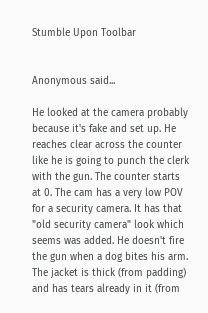Stumble Upon Toolbar


Anonymous said...

He looked at the camera probably because it's fake and set up. He reaches clear across the counter like he is going to punch the clerk with the gun. The counter starts at 0. The cam has a very low POV for a security camera. It has that "old security camera" look which seems was added. He doesn't fire the gun when a dog bites his arm. The jacket is thick (from padding) and has tears already in it (from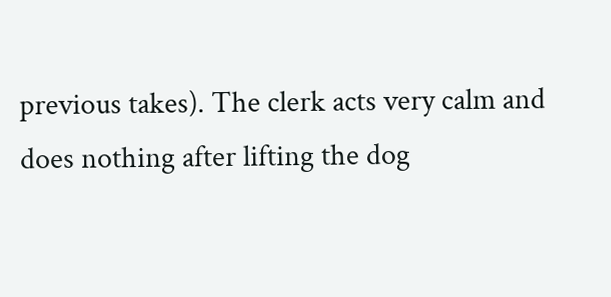previous takes). The clerk acts very calm and does nothing after lifting the dog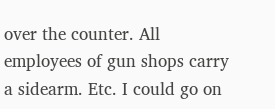over the counter. All employees of gun shops carry a sidearm. Etc. I could go on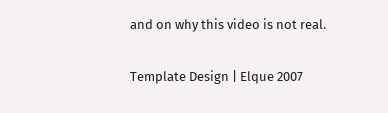and on why this video is not real.

Template Design | Elque 2007